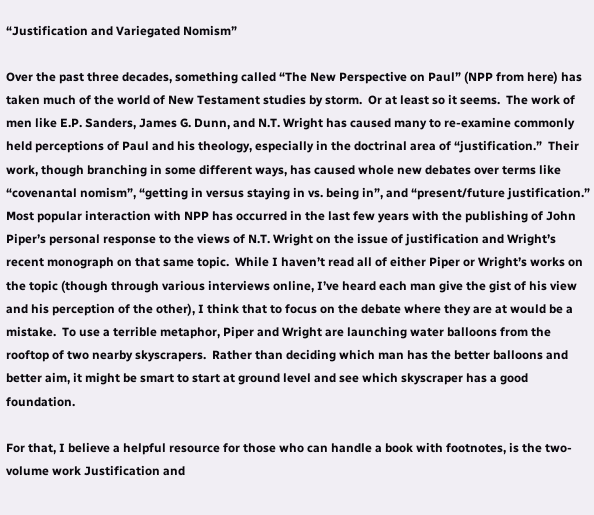“Justification and Variegated Nomism”

Over the past three decades, something called “The New Perspective on Paul” (NPP from here) has taken much of the world of New Testament studies by storm.  Or at least so it seems.  The work of men like E.P. Sanders, James G. Dunn, and N.T. Wright has caused many to re-examine commonly held perceptions of Paul and his theology, especially in the doctrinal area of “justification.”  Their work, though branching in some different ways, has caused whole new debates over terms like “covenantal nomism”, “getting in versus staying in vs. being in”, and “present/future justification.”  Most popular interaction with NPP has occurred in the last few years with the publishing of John Piper’s personal response to the views of N.T. Wright on the issue of justification and Wright’s recent monograph on that same topic.  While I haven’t read all of either Piper or Wright’s works on the topic (though through various interviews online, I’ve heard each man give the gist of his view and his perception of the other), I think that to focus on the debate where they are at would be a mistake.  To use a terrible metaphor, Piper and Wright are launching water balloons from the rooftop of two nearby skyscrapers.  Rather than deciding which man has the better balloons and better aim, it might be smart to start at ground level and see which skyscraper has a good foundation.

For that, I believe a helpful resource for those who can handle a book with footnotes, is the two-volume work Justification and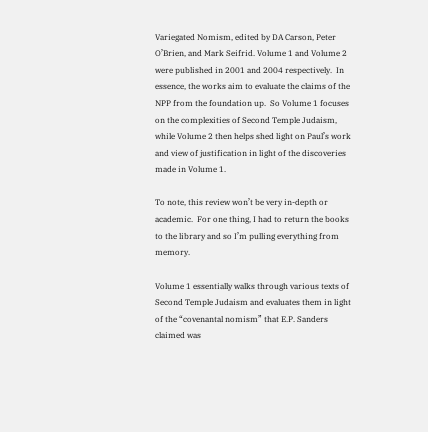Variegated Nomism, edited by DA Carson, Peter O’Brien, and Mark Seifrid. Volume 1 and Volume 2 were published in 2001 and 2004 respectively.  In essence, the works aim to evaluate the claims of the NPP from the foundation up.  So Volume 1 focuses on the complexities of Second Temple Judaism, while Volume 2 then helps shed light on Paul’s work and view of justification in light of the discoveries made in Volume 1.

To note, this review won’t be very in-depth or academic.  For one thing, I had to return the books to the library and so I’m pulling everything from memory.

Volume 1 essentially walks through various texts of Second Temple Judaism and evaluates them in light of the “covenantal nomism” that E.P. Sanders claimed was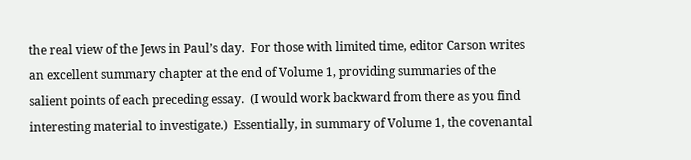the real view of the Jews in Paul’s day.  For those with limited time, editor Carson writes an excellent summary chapter at the end of Volume 1, providing summaries of the salient points of each preceding essay.  (I would work backward from there as you find interesting material to investigate.)  Essentially, in summary of Volume 1, the covenantal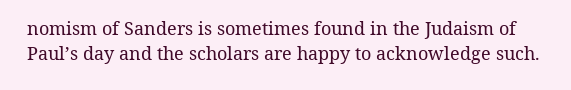nomism of Sanders is sometimes found in the Judaism of Paul’s day and the scholars are happy to acknowledge such.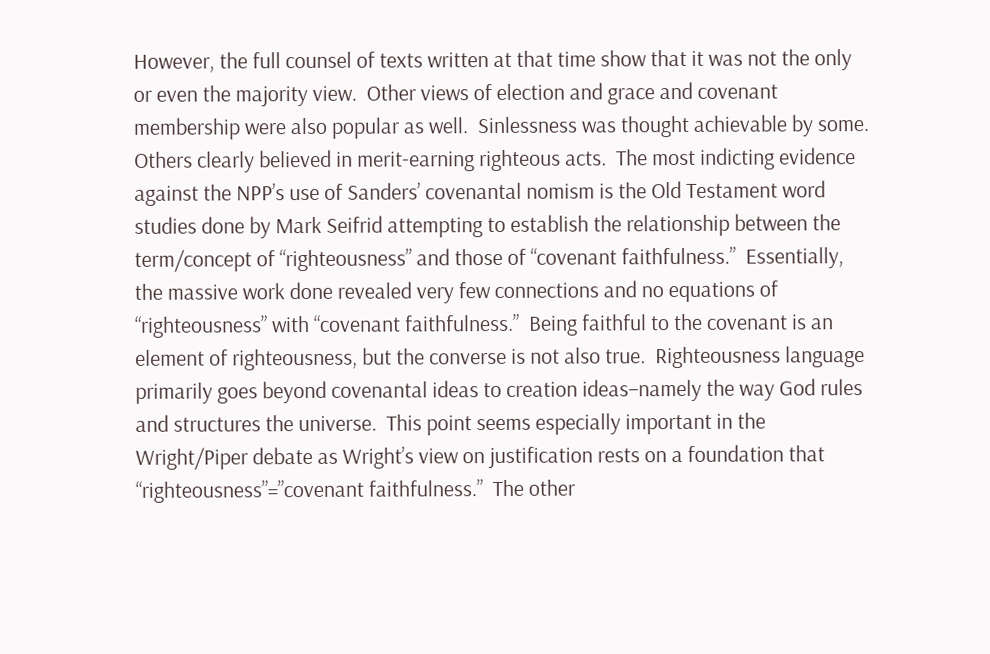However, the full counsel of texts written at that time show that it was not the only or even the majority view.  Other views of election and grace and covenant membership were also popular as well.  Sinlessness was thought achievable by some.  Others clearly believed in merit-earning righteous acts.  The most indicting evidence against the NPP’s use of Sanders’ covenantal nomism is the Old Testament word studies done by Mark Seifrid attempting to establish the relationship between the term/concept of “righteousness” and those of “covenant faithfulness.”  Essentially, the massive work done revealed very few connections and no equations of “righteousness” with “covenant faithfulness.”  Being faithful to the covenant is an element of righteousness, but the converse is not also true.  Righteousness language primarily goes beyond covenantal ideas to creation ideas–namely the way God rules and structures the universe.  This point seems especially important in the Wright/Piper debate as Wright’s view on justification rests on a foundation that “righteousness”=”covenant faithfulness.”  The other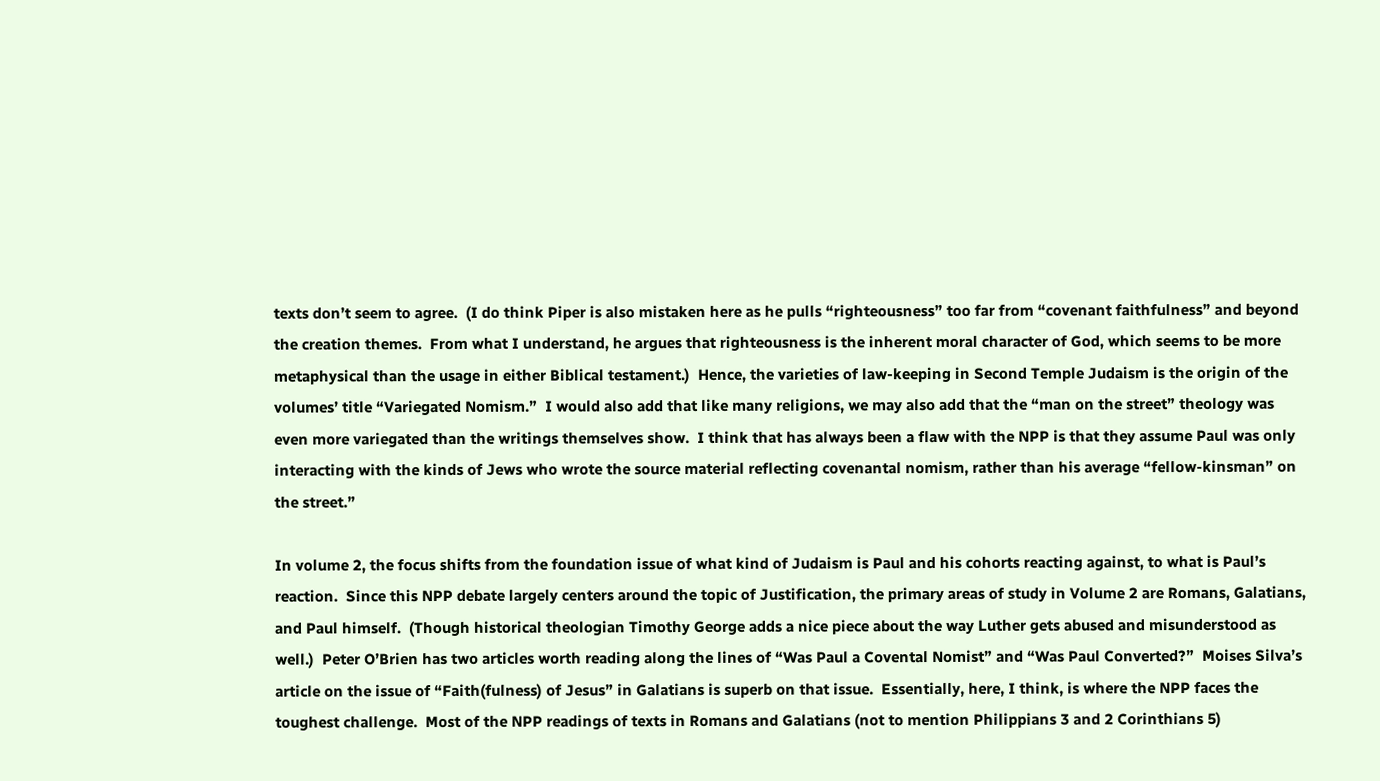texts don’t seem to agree.  (I do think Piper is also mistaken here as he pulls “righteousness” too far from “covenant faithfulness” and beyond the creation themes.  From what I understand, he argues that righteousness is the inherent moral character of God, which seems to be more metaphysical than the usage in either Biblical testament.)  Hence, the varieties of law-keeping in Second Temple Judaism is the origin of the volumes’ title “Variegated Nomism.”  I would also add that like many religions, we may also add that the “man on the street” theology was even more variegated than the writings themselves show.  I think that has always been a flaw with the NPP is that they assume Paul was only interacting with the kinds of Jews who wrote the source material reflecting covenantal nomism, rather than his average “fellow-kinsman” on the street.”

In volume 2, the focus shifts from the foundation issue of what kind of Judaism is Paul and his cohorts reacting against, to what is Paul’s reaction.  Since this NPP debate largely centers around the topic of Justification, the primary areas of study in Volume 2 are Romans, Galatians, and Paul himself.  (Though historical theologian Timothy George adds a nice piece about the way Luther gets abused and misunderstood as well.)  Peter O’Brien has two articles worth reading along the lines of “Was Paul a Covental Nomist” and “Was Paul Converted?”  Moises Silva’s article on the issue of “Faith(fulness) of Jesus” in Galatians is superb on that issue.  Essentially, here, I think, is where the NPP faces the toughest challenge.  Most of the NPP readings of texts in Romans and Galatians (not to mention Philippians 3 and 2 Corinthians 5)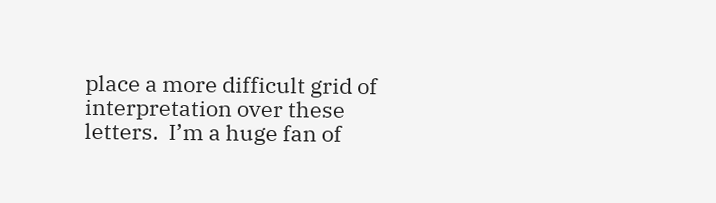place a more difficult grid of interpretation over these letters.  I’m a huge fan of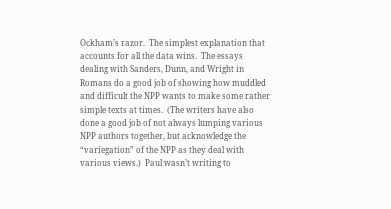Ockham’s razor.  The simplest explanation that accounts for all the data wins.  The essays dealing with Sanders, Dunn, and Wright in Romans do a good job of showing how muddled and difficult the NPP wants to make some rather simple texts at times.  (The writers have also done a good job of not always lumping various NPP authors together, but acknowledge the “variegation” of the NPP as they deal with various views.)  Paul wasn’t writing to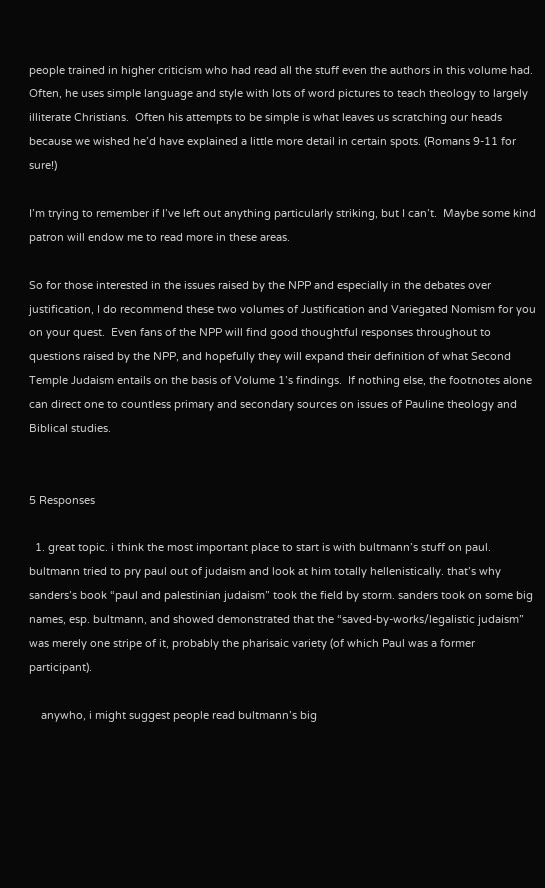people trained in higher criticism who had read all the stuff even the authors in this volume had.  Often, he uses simple language and style with lots of word pictures to teach theology to largely illiterate Christians.  Often his attempts to be simple is what leaves us scratching our heads because we wished he’d have explained a little more detail in certain spots. (Romans 9-11 for sure!)

I’m trying to remember if I’ve left out anything particularly striking, but I can’t.  Maybe some kind patron will endow me to read more in these areas.

So for those interested in the issues raised by the NPP and especially in the debates over justification, I do recommend these two volumes of Justification and Variegated Nomism for you on your quest.  Even fans of the NPP will find good thoughtful responses throughout to questions raised by the NPP, and hopefully they will expand their definition of what Second Temple Judaism entails on the basis of Volume 1’s findings.  If nothing else, the footnotes alone can direct one to countless primary and secondary sources on issues of Pauline theology and Biblical studies.


5 Responses

  1. great topic. i think the most important place to start is with bultmann’s stuff on paul. bultmann tried to pry paul out of judaism and look at him totally hellenistically. that’s why sanders’s book “paul and palestinian judaism” took the field by storm. sanders took on some big names, esp. bultmann, and showed demonstrated that the “saved-by-works/legalistic judaism” was merely one stripe of it, probably the pharisaic variety (of which Paul was a former participant).

    anywho, i might suggest people read bultmann’s big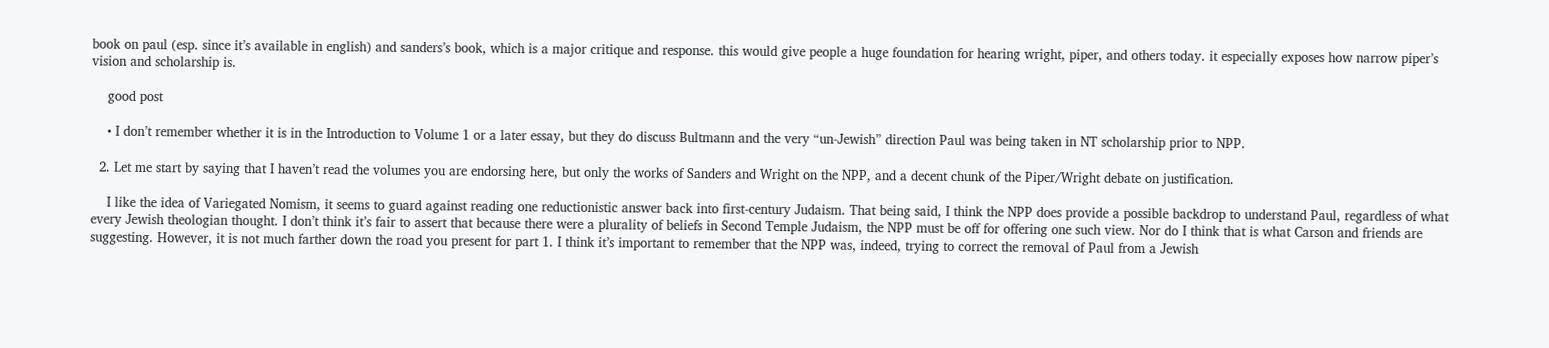book on paul (esp. since it’s available in english) and sanders’s book, which is a major critique and response. this would give people a huge foundation for hearing wright, piper, and others today. it especially exposes how narrow piper’s vision and scholarship is.

    good post

    • I don’t remember whether it is in the Introduction to Volume 1 or a later essay, but they do discuss Bultmann and the very “un-Jewish” direction Paul was being taken in NT scholarship prior to NPP.

  2. Let me start by saying that I haven’t read the volumes you are endorsing here, but only the works of Sanders and Wright on the NPP, and a decent chunk of the Piper/Wright debate on justification.

    I like the idea of Variegated Nomism, it seems to guard against reading one reductionistic answer back into first-century Judaism. That being said, I think the NPP does provide a possible backdrop to understand Paul, regardless of what every Jewish theologian thought. I don’t think it’s fair to assert that because there were a plurality of beliefs in Second Temple Judaism, the NPP must be off for offering one such view. Nor do I think that is what Carson and friends are suggesting. However, it is not much farther down the road you present for part 1. I think it’s important to remember that the NPP was, indeed, trying to correct the removal of Paul from a Jewish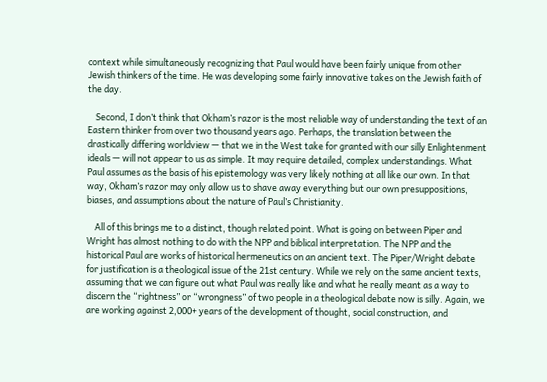context while simultaneously recognizing that Paul would have been fairly unique from other Jewish thinkers of the time. He was developing some fairly innovative takes on the Jewish faith of the day.

    Second, I don’t think that Okham’s razor is the most reliable way of understanding the text of an Eastern thinker from over two thousand years ago. Perhaps, the translation between the drastically differing worldview — that we in the West take for granted with our silly Enlightenment ideals — will not appear to us as simple. It may require detailed, complex understandings. What Paul assumes as the basis of his epistemology was very likely nothing at all like our own. In that way, Okham’s razor may only allow us to shave away everything but our own presuppositions, biases, and assumptions about the nature of Paul’s Christianity.

    All of this brings me to a distinct, though related point. What is going on between Piper and Wright has almost nothing to do with the NPP and biblical interpretation. The NPP and the historical Paul are works of historical hermeneutics on an ancient text. The Piper/Wright debate for justification is a theological issue of the 21st century. While we rely on the same ancient texts, assuming that we can figure out what Paul was really like and what he really meant as a way to discern the “rightness” or “wrongness” of two people in a theological debate now is silly. Again, we are working against 2,000+ years of the development of thought, social construction, and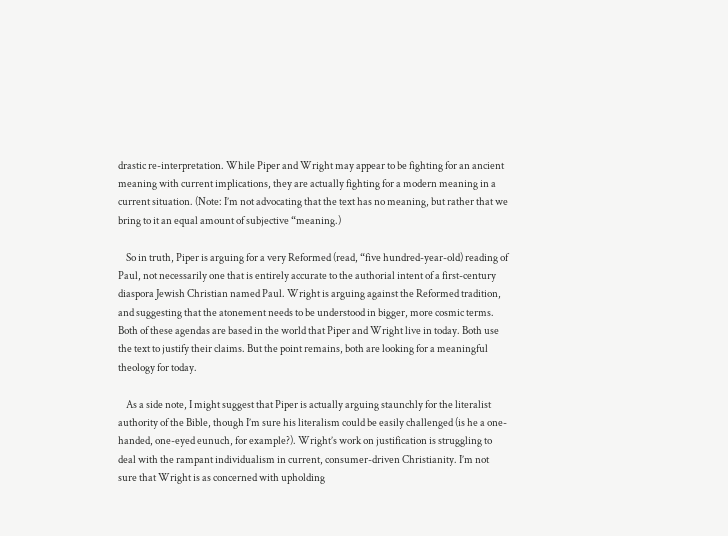drastic re-interpretation. While Piper and Wright may appear to be fighting for an ancient meaning with current implications, they are actually fighting for a modern meaning in a current situation. (Note: I’m not advocating that the text has no meaning, but rather that we bring to it an equal amount of subjective “meaning.)

    So in truth, Piper is arguing for a very Reformed (read, “five hundred-year-old) reading of Paul, not necessarily one that is entirely accurate to the authorial intent of a first-century diaspora Jewish Christian named Paul. Wright is arguing against the Reformed tradition, and suggesting that the atonement needs to be understood in bigger, more cosmic terms. Both of these agendas are based in the world that Piper and Wright live in today. Both use the text to justify their claims. But the point remains, both are looking for a meaningful theology for today.

    As a side note, I might suggest that Piper is actually arguing staunchly for the literalist authority of the Bible, though I’m sure his literalism could be easily challenged (is he a one-handed, one-eyed eunuch, for example?). Wright’s work on justification is struggling to deal with the rampant individualism in current, consumer-driven Christianity. I’m not sure that Wright is as concerned with upholding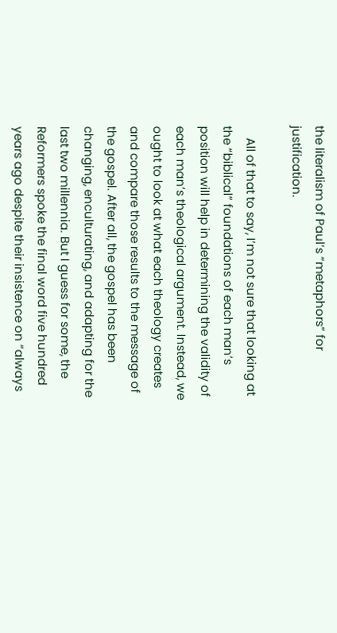the literalism of Paul’s “metaphors” for justification.

    All of that to say, I’m not sure that looking at the “biblical” foundations of each man’s position will help in determining the validity of each man’s theological argument. Instead, we ought to look at what each theology creates and compare those results to the message of the gospel. After all, the gospel has been changing, enculturating, and adapting for the last two millennia. But I guess for some, the Reformers spoke the final word five hundred years ago despite their insistence on “always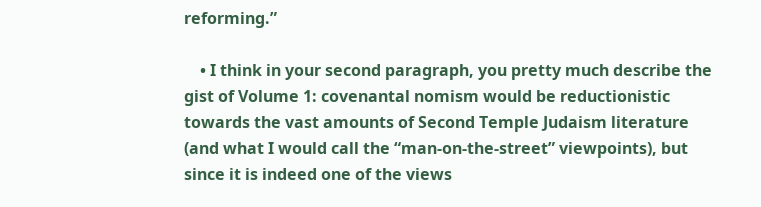reforming.”

    • I think in your second paragraph, you pretty much describe the gist of Volume 1: covenantal nomism would be reductionistic towards the vast amounts of Second Temple Judaism literature (and what I would call the “man-on-the-street” viewpoints), but since it is indeed one of the views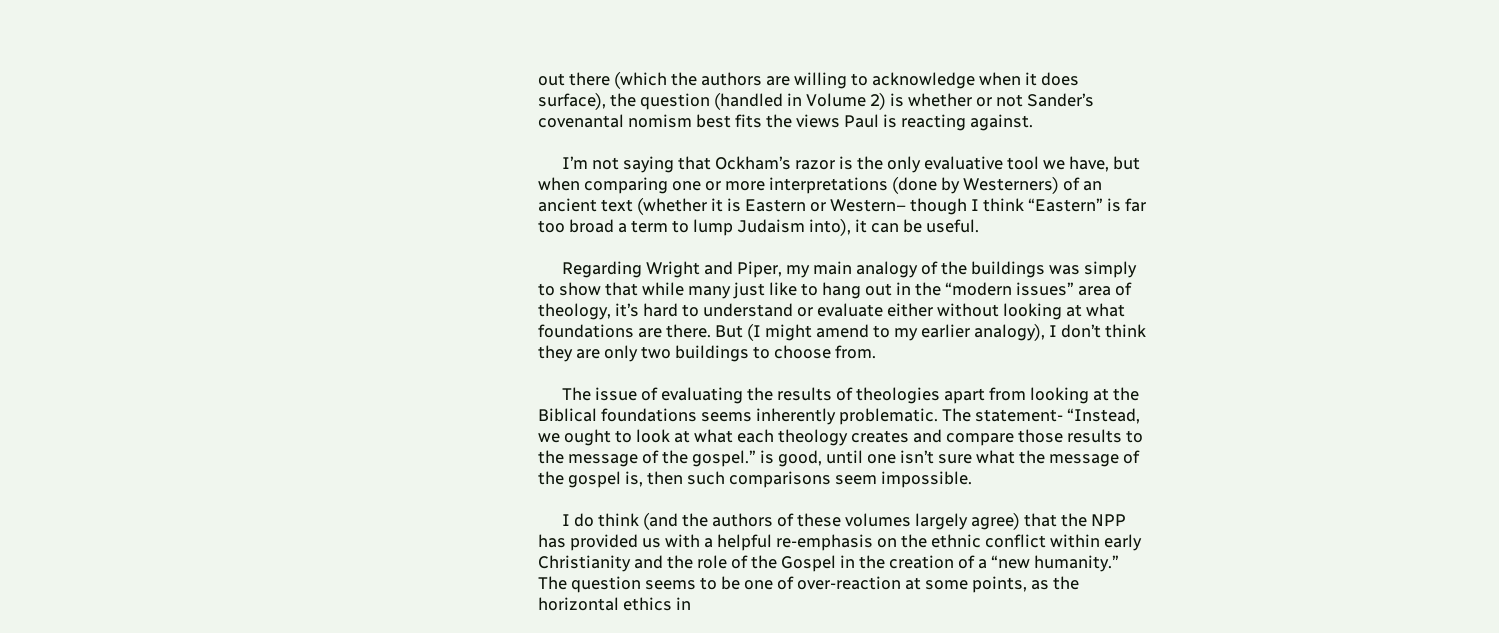out there (which the authors are willing to acknowledge when it does surface), the question (handled in Volume 2) is whether or not Sander’s covenantal nomism best fits the views Paul is reacting against.

      I’m not saying that Ockham’s razor is the only evaluative tool we have, but when comparing one or more interpretations (done by Westerners) of an ancient text (whether it is Eastern or Western– though I think “Eastern” is far too broad a term to lump Judaism into), it can be useful.

      Regarding Wright and Piper, my main analogy of the buildings was simply to show that while many just like to hang out in the “modern issues” area of theology, it’s hard to understand or evaluate either without looking at what foundations are there. But (I might amend to my earlier analogy), I don’t think they are only two buildings to choose from.

      The issue of evaluating the results of theologies apart from looking at the Biblical foundations seems inherently problematic. The statement- “Instead, we ought to look at what each theology creates and compare those results to the message of the gospel.” is good, until one isn’t sure what the message of the gospel is, then such comparisons seem impossible.

      I do think (and the authors of these volumes largely agree) that the NPP has provided us with a helpful re-emphasis on the ethnic conflict within early Christianity and the role of the Gospel in the creation of a “new humanity.” The question seems to be one of over-reaction at some points, as the horizontal ethics in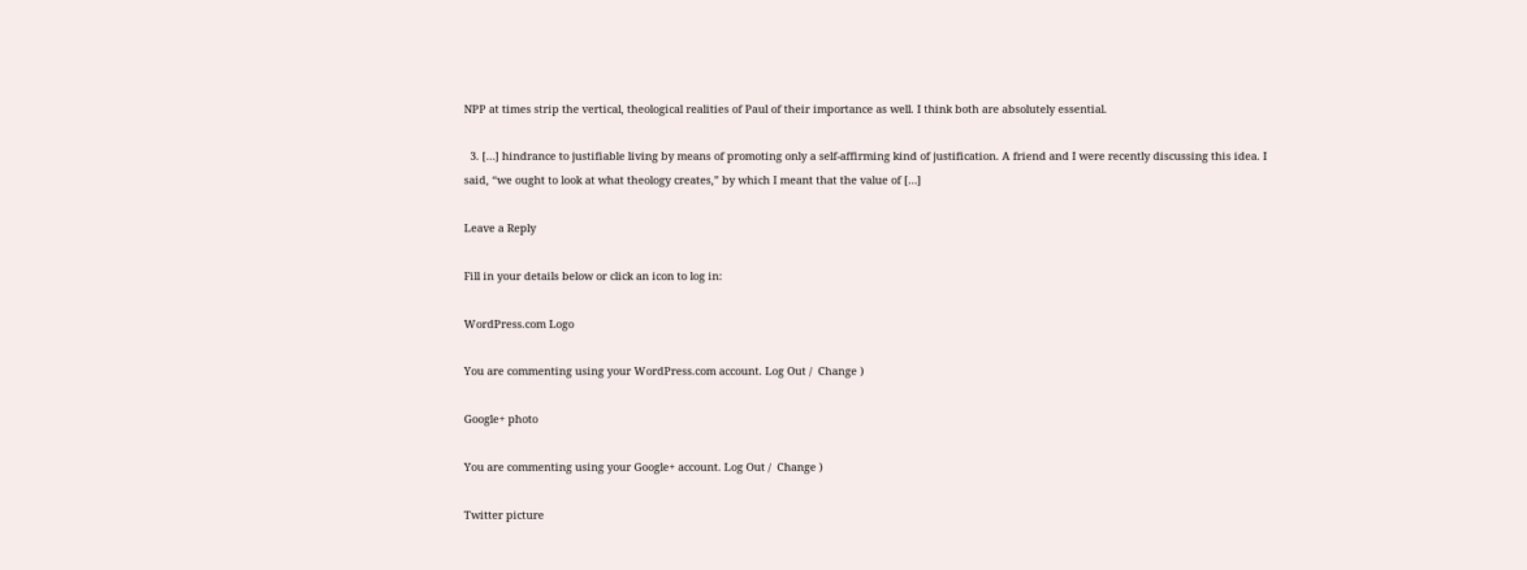NPP at times strip the vertical, theological realities of Paul of their importance as well. I think both are absolutely essential.

  3. […] hindrance to justifiable living by means of promoting only a self-affirming kind of justification. A friend and I were recently discussing this idea. I said, “we ought to look at what theology creates,” by which I meant that the value of […]

Leave a Reply

Fill in your details below or click an icon to log in:

WordPress.com Logo

You are commenting using your WordPress.com account. Log Out /  Change )

Google+ photo

You are commenting using your Google+ account. Log Out /  Change )

Twitter picture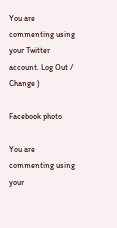You are commenting using your Twitter account. Log Out /  Change )

Facebook photo

You are commenting using your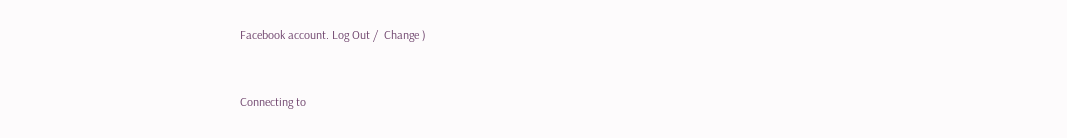Facebook account. Log Out /  Change )


Connecting to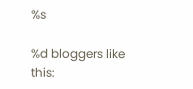%s

%d bloggers like this: